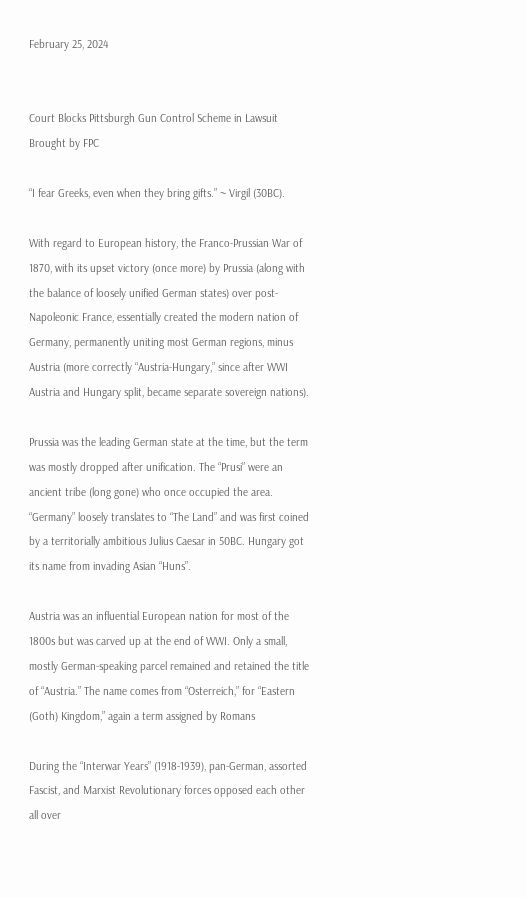February 25, 2024


Court Blocks Pittsburgh Gun Control Scheme in Lawsuit Brought by FPC

“I fear Greeks, even when they bring gifts.” ~ Virgil (30BC).

With regard to European history, the Franco-Prussian War of 1870, with its upset victory (once more) by Prussia (along with the balance of loosely unified German states) over post-Napoleonic France, essentially created the modern nation of Germany, permanently uniting most German regions, minus Austria (more correctly “Austria-Hungary,” since after WWI Austria and Hungary split, became separate sovereign nations).

Prussia was the leading German state at the time, but the term was mostly dropped after unification. The “Prusi” were an ancient tribe (long gone) who once occupied the area. “Germany” loosely translates to “The Land” and was first coined by a territorially ambitious Julius Caesar in 50BC. Hungary got its name from invading Asian “Huns”.

Austria was an influential European nation for most of the 1800s but was carved up at the end of WWI. Only a small, mostly German-speaking parcel remained and retained the title of “Austria.” The name comes from “Osterreich,” for “Eastern (Goth) Kingdom,” again a term assigned by Romans

During the “Interwar Years” (1918-1939), pan-German, assorted Fascist, and Marxist Revolutionary forces opposed each other all over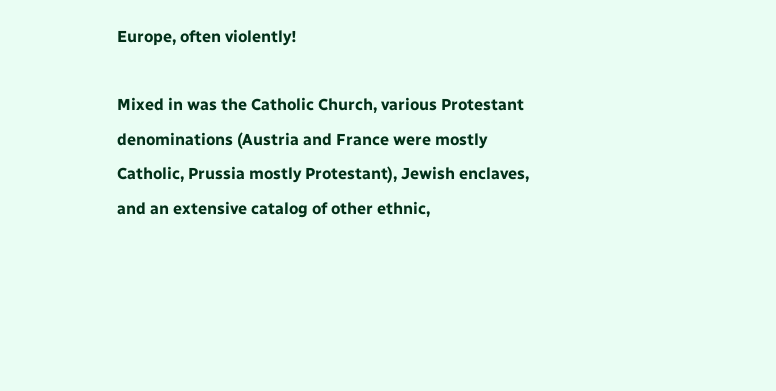Europe, often violently!

Mixed in was the Catholic Church, various Protestant denominations (Austria and France were mostly Catholic, Prussia mostly Protestant), Jewish enclaves, and an extensive catalog of other ethnic,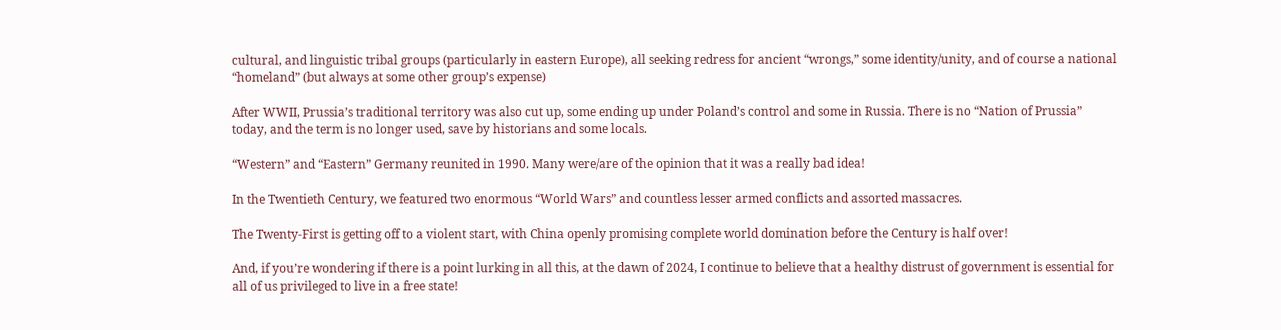cultural, and linguistic tribal groups (particularly in eastern Europe), all seeking redress for ancient “wrongs,” some identity/unity, and of course a national “homeland” (but always at some other group’s expense)

After WWII, Prussia’s traditional territory was also cut up, some ending up under Poland’s control and some in Russia. There is no “Nation of Prussia” today, and the term is no longer used, save by historians and some locals.

“Western” and “Eastern” Germany reunited in 1990. Many were/are of the opinion that it was a really bad idea!

In the Twentieth Century, we featured two enormous “World Wars” and countless lesser armed conflicts and assorted massacres.

The Twenty-First is getting off to a violent start, with China openly promising complete world domination before the Century is half over!

And, if you’re wondering if there is a point lurking in all this, at the dawn of 2024, I continue to believe that a healthy distrust of government is essential for all of us privileged to live in a free state!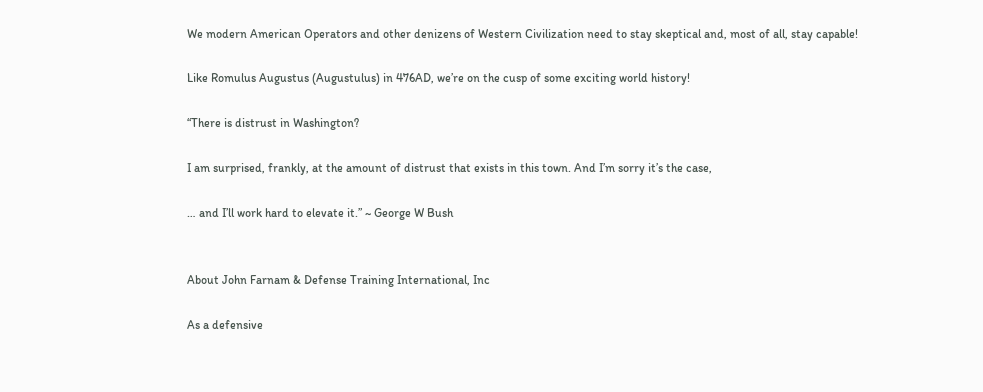We modern American Operators and other denizens of Western Civilization need to stay skeptical and, most of all, stay capable!

Like Romulus Augustus (Augustulus) in 476AD, we’re on the cusp of some exciting world history!

“There is distrust in Washington?

I am surprised, frankly, at the amount of distrust that exists in this town. And I’m sorry it’s the case,

… and I’ll work hard to elevate it.” ~ George W Bush


About John Farnam & Defense Training International, Inc

As a defensive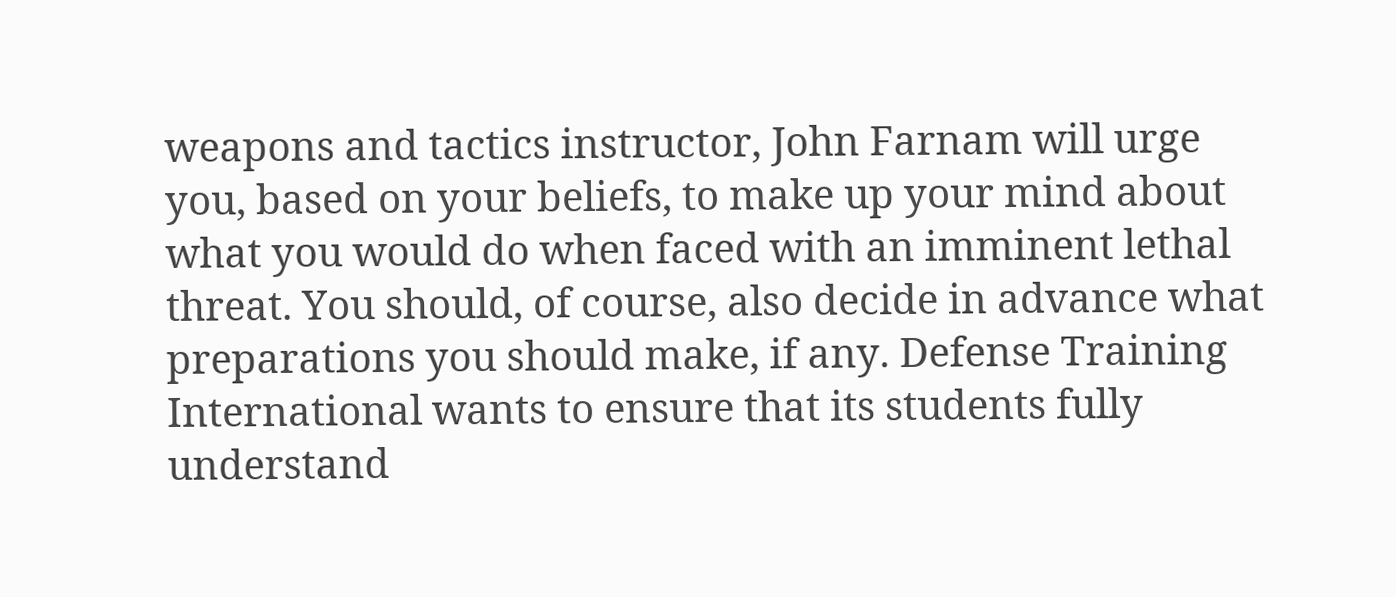weapons and tactics instructor, John Farnam will urge you, based on your beliefs, to make up your mind about what you would do when faced with an imminent lethal threat. You should, of course, also decide in advance what preparations you should make, if any. Defense Training International wants to ensure that its students fully understand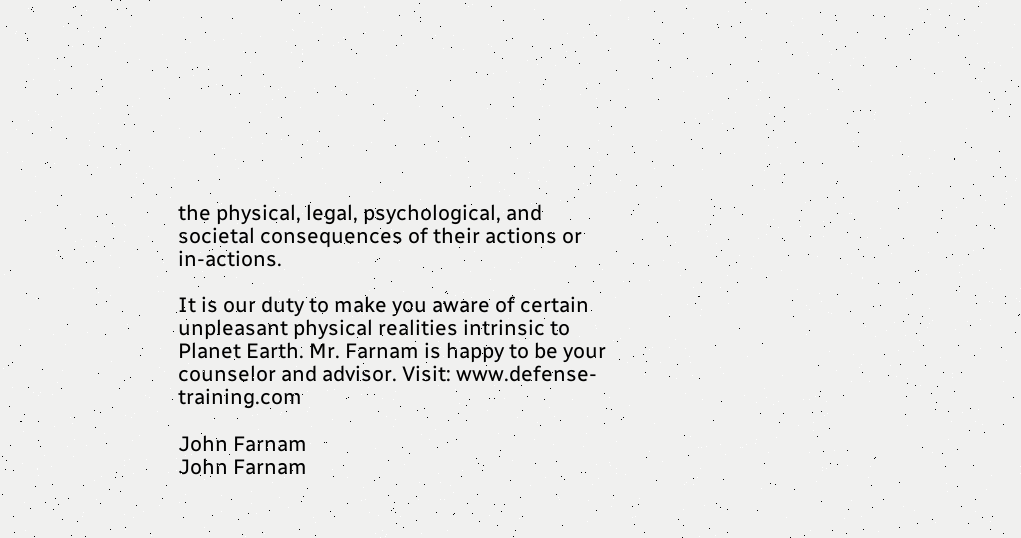the physical, legal, psychological, and societal consequences of their actions or in-actions.

It is our duty to make you aware of certain unpleasant physical realities intrinsic to Planet Earth. Mr. Farnam is happy to be your counselor and advisor. Visit: www.defense-training.com

John Farnam
John Farnam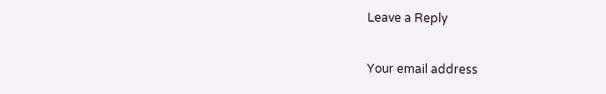Leave a Reply

Your email address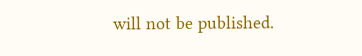will not be published.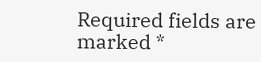Required fields are marked *